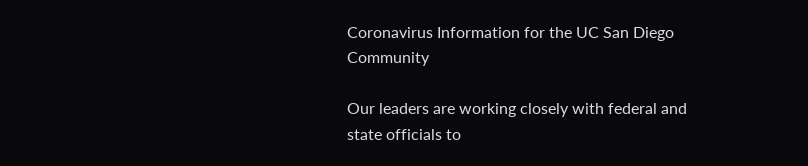Coronavirus Information for the UC San Diego Community

Our leaders are working closely with federal and state officials to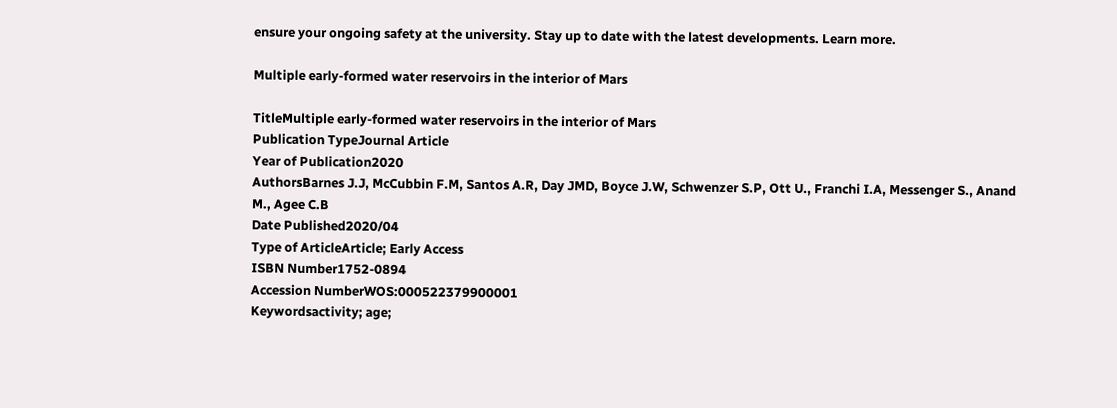ensure your ongoing safety at the university. Stay up to date with the latest developments. Learn more.

Multiple early-formed water reservoirs in the interior of Mars

TitleMultiple early-formed water reservoirs in the interior of Mars
Publication TypeJournal Article
Year of Publication2020
AuthorsBarnes J.J, McCubbin F.M, Santos A.R, Day JMD, Boyce J.W, Schwenzer S.P, Ott U., Franchi I.A, Messenger S., Anand M., Agee C.B
Date Published2020/04
Type of ArticleArticle; Early Access
ISBN Number1752-0894
Accession NumberWOS:000522379900001
Keywordsactivity; age;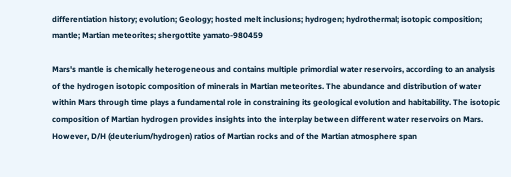differentiation history; evolution; Geology; hosted melt inclusions; hydrogen; hydrothermal; isotopic composition; mantle; Martian meteorites; shergottite yamato-980459

Mars's mantle is chemically heterogeneous and contains multiple primordial water reservoirs, according to an analysis of the hydrogen isotopic composition of minerals in Martian meteorites. The abundance and distribution of water within Mars through time plays a fundamental role in constraining its geological evolution and habitability. The isotopic composition of Martian hydrogen provides insights into the interplay between different water reservoirs on Mars. However, D/H (deuterium/hydrogen) ratios of Martian rocks and of the Martian atmosphere span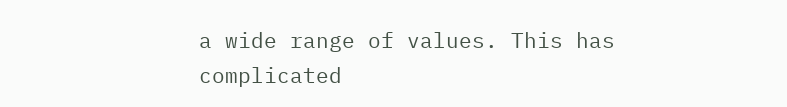a wide range of values. This has complicated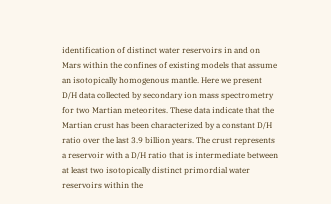identification of distinct water reservoirs in and on Mars within the confines of existing models that assume an isotopically homogenous mantle. Here we present D/H data collected by secondary ion mass spectrometry for two Martian meteorites. These data indicate that the Martian crust has been characterized by a constant D/H ratio over the last 3.9 billion years. The crust represents a reservoir with a D/H ratio that is intermediate between at least two isotopically distinct primordial water reservoirs within the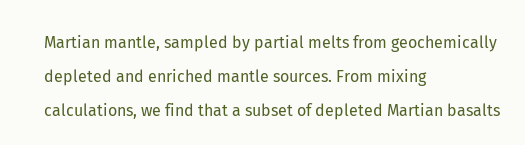Martian mantle, sampled by partial melts from geochemically depleted and enriched mantle sources. From mixing calculations, we find that a subset of depleted Martian basalts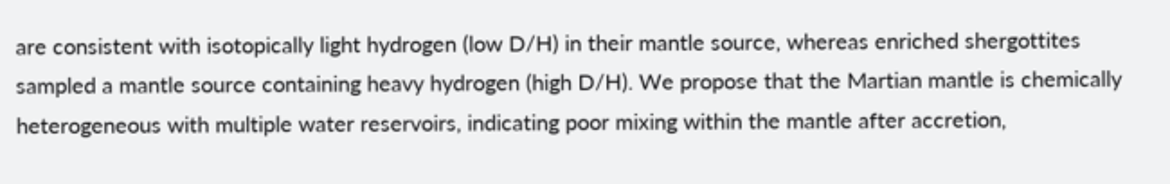are consistent with isotopically light hydrogen (low D/H) in their mantle source, whereas enriched shergottites sampled a mantle source containing heavy hydrogen (high D/H). We propose that the Martian mantle is chemically heterogeneous with multiple water reservoirs, indicating poor mixing within the mantle after accretion,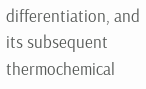differentiation, and its subsequent thermochemical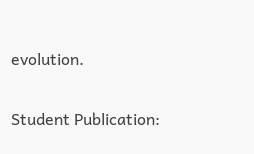evolution.

Student Publication: